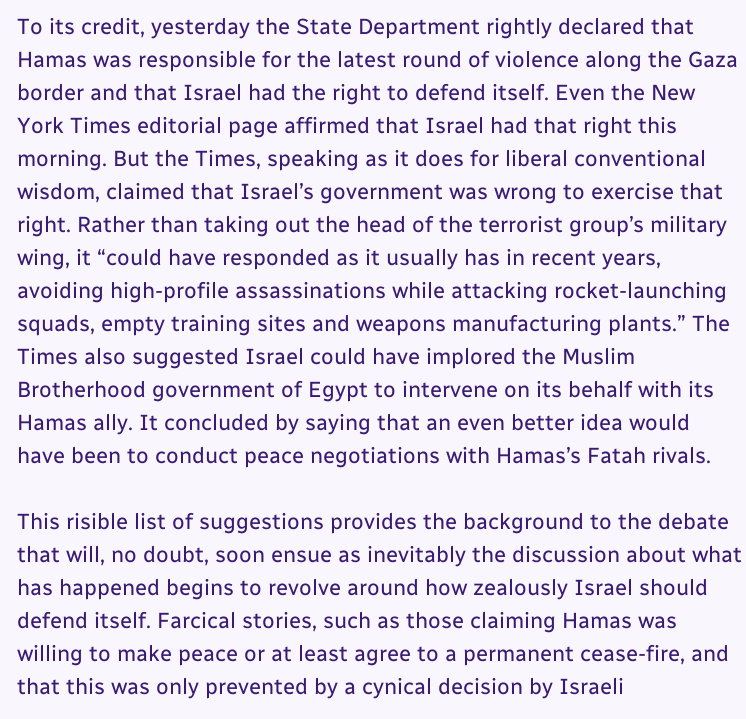To its credit, yesterday the State Department rightly declared that Hamas was responsible for the latest round of violence along the Gaza border and that Israel had the right to defend itself. Even the New York Times editorial page affirmed that Israel had that right this morning. But the Times, speaking as it does for liberal conventional wisdom, claimed that Israel’s government was wrong to exercise that right. Rather than taking out the head of the terrorist group’s military wing, it “could have responded as it usually has in recent years, avoiding high-profile assassinations while attacking rocket-launching squads, empty training sites and weapons manufacturing plants.” The Times also suggested Israel could have implored the Muslim Brotherhood government of Egypt to intervene on its behalf with its Hamas ally. It concluded by saying that an even better idea would have been to conduct peace negotiations with Hamas’s Fatah rivals.

This risible list of suggestions provides the background to the debate that will, no doubt, soon ensue as inevitably the discussion about what has happened begins to revolve around how zealously Israel should defend itself. Farcical stories, such as those claiming Hamas was willing to make peace or at least agree to a permanent cease-fire, and that this was only prevented by a cynical decision by Israeli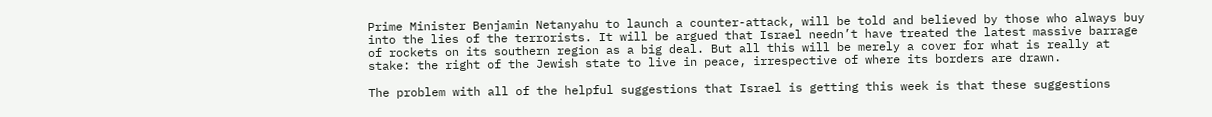Prime Minister Benjamin Netanyahu to launch a counter-attack, will be told and believed by those who always buy into the lies of the terrorists. It will be argued that Israel needn’t have treated the latest massive barrage of rockets on its southern region as a big deal. But all this will be merely a cover for what is really at stake: the right of the Jewish state to live in peace, irrespective of where its borders are drawn.

The problem with all of the helpful suggestions that Israel is getting this week is that these suggestions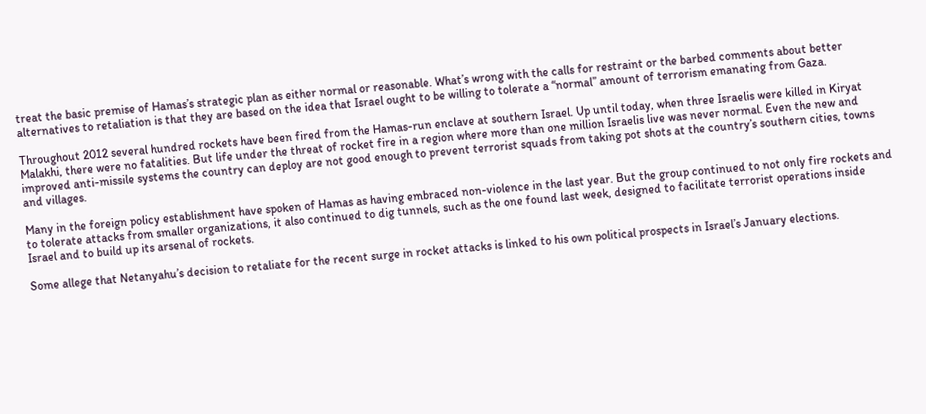treat the basic premise of Hamas’s strategic plan as either normal or reasonable. What’s wrong with the calls for restraint or the barbed comments about better alternatives to retaliation is that they are based on the idea that Israel ought to be willing to tolerate a “normal” amount of terrorism emanating from Gaza.

Throughout 2012 several hundred rockets have been fired from the Hamas-run enclave at southern Israel. Up until today, when three Israelis were killed in Kiryat Malakhi, there were no fatalities. But life under the threat of rocket fire in a region where more than one million Israelis live was never normal. Even the new and improved anti-missile systems the country can deploy are not good enough to prevent terrorist squads from taking pot shots at the country’s southern cities, towns and villages.

Many in the foreign policy establishment have spoken of Hamas as having embraced non-violence in the last year. But the group continued to not only fire rockets and to tolerate attacks from smaller organizations, it also continued to dig tunnels, such as the one found last week, designed to facilitate terrorist operations inside Israel and to build up its arsenal of rockets.

Some allege that Netanyahu’s decision to retaliate for the recent surge in rocket attacks is linked to his own political prospects in Israel’s January elections.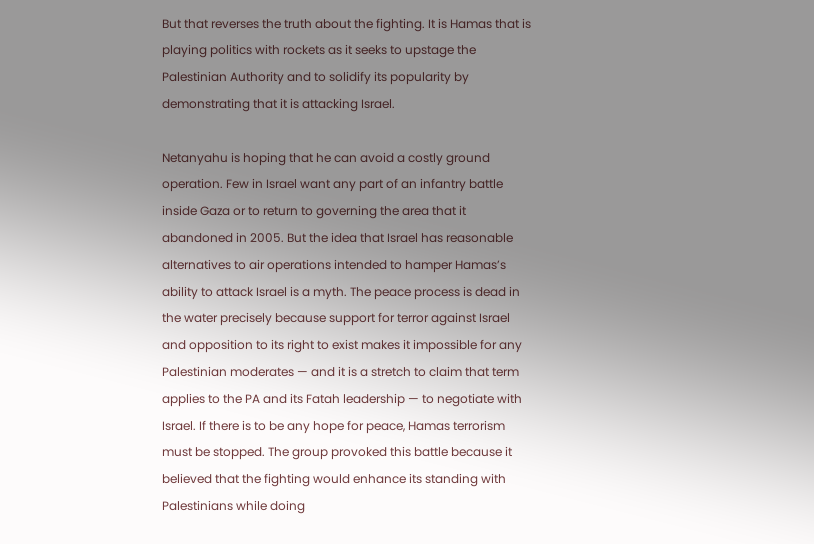But that reverses the truth about the fighting. It is Hamas that is playing politics with rockets as it seeks to upstage the Palestinian Authority and to solidify its popularity by demonstrating that it is attacking Israel.

Netanyahu is hoping that he can avoid a costly ground operation. Few in Israel want any part of an infantry battle inside Gaza or to return to governing the area that it abandoned in 2005. But the idea that Israel has reasonable alternatives to air operations intended to hamper Hamas’s ability to attack Israel is a myth. The peace process is dead in the water precisely because support for terror against Israel and opposition to its right to exist makes it impossible for any Palestinian moderates — and it is a stretch to claim that term applies to the PA and its Fatah leadership — to negotiate with Israel. If there is to be any hope for peace, Hamas terrorism must be stopped. The group provoked this battle because it believed that the fighting would enhance its standing with Palestinians while doing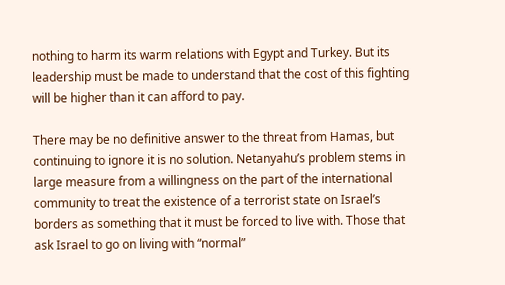nothing to harm its warm relations with Egypt and Turkey. But its leadership must be made to understand that the cost of this fighting will be higher than it can afford to pay.

There may be no definitive answer to the threat from Hamas, but continuing to ignore it is no solution. Netanyahu’s problem stems in large measure from a willingness on the part of the international community to treat the existence of a terrorist state on Israel’s borders as something that it must be forced to live with. Those that ask Israel to go on living with “normal”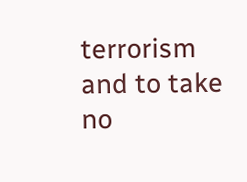terrorism and to take no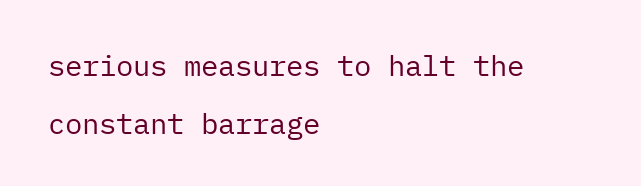serious measures to halt the constant barrage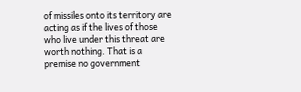of missiles onto its territory are acting as if the lives of those who live under this threat are worth nothing. That is a premise no government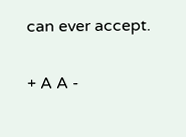can ever accept.

+ A A -